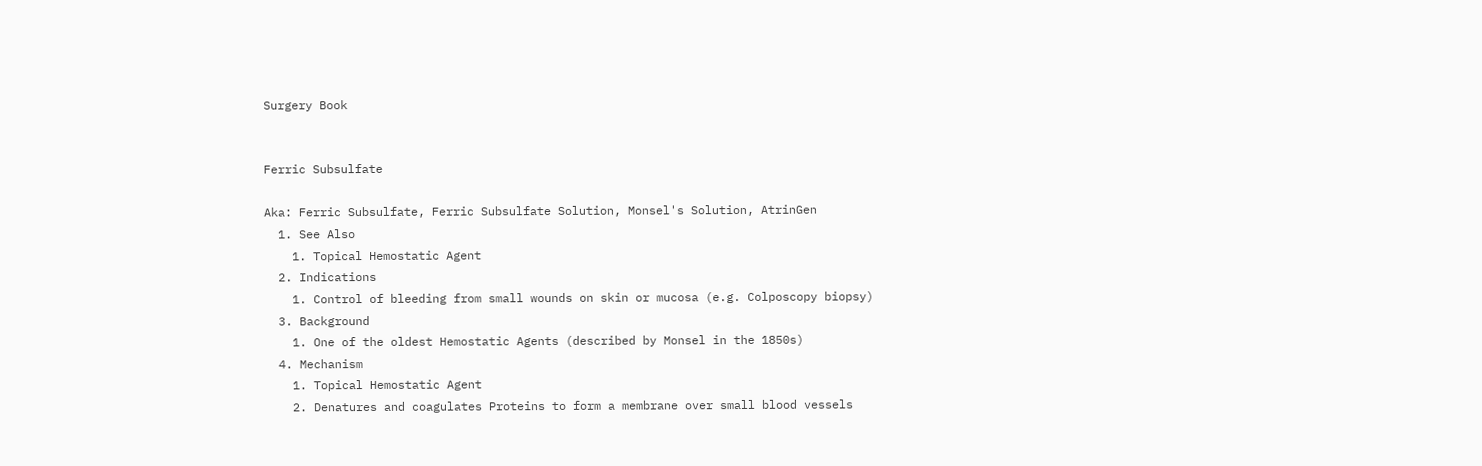Surgery Book


Ferric Subsulfate

Aka: Ferric Subsulfate, Ferric Subsulfate Solution, Monsel's Solution, AtrinGen
  1. See Also
    1. Topical Hemostatic Agent
  2. Indications
    1. Control of bleeding from small wounds on skin or mucosa (e.g. Colposcopy biopsy)
  3. Background
    1. One of the oldest Hemostatic Agents (described by Monsel in the 1850s)
  4. Mechanism
    1. Topical Hemostatic Agent
    2. Denatures and coagulates Proteins to form a membrane over small blood vessels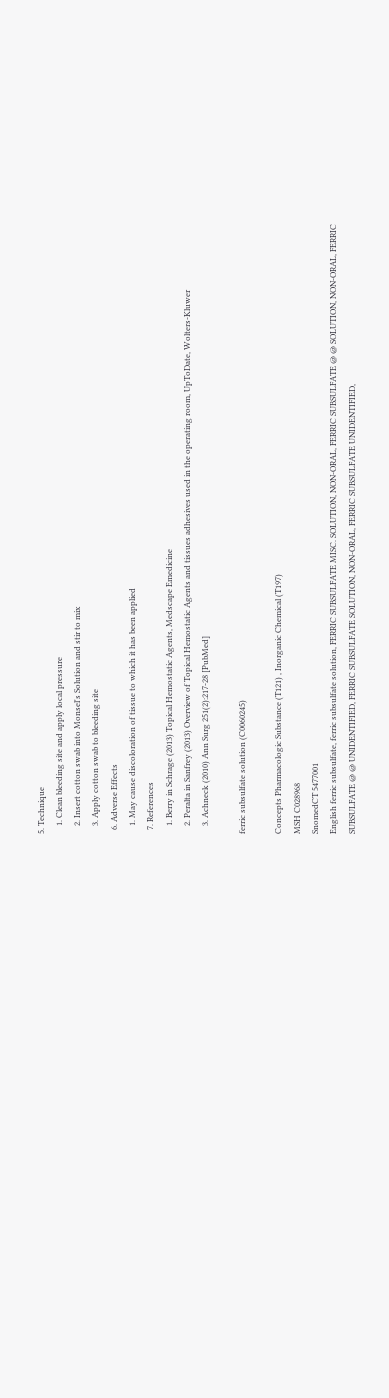5. Technique
    1. Clean bleeding site and apply local pressure
    2. Insert cotton swab into Monsel's Solution and stir to mix
    3. Apply cotton swab to bleeding site
  6. Adverse Effects
    1. May cause discoloration of tissue to which it has been applied
  7. References
    1. Berry in Schrage (2013) Topical Hemostatic Agents, Medscape Emedicine
    2. Peralta in Sanfrey (2013) Overview of Topical Hemostatic Agents and tissues adhesives used in the operating room, UpToDate, Wolters-Kluwer
    3. Achneck (2010) Ann Surg 251(2):217-28 [PubMed]

ferric subsulfate solution (C0060245)

Concepts Pharmacologic Substance (T121) , Inorganic Chemical (T197)
MSH C028968
SnomedCT 5477001
English ferric subsulfate, ferric subsulfate solution, FERRIC SUBSULFATE MISC. SOLUTION, NON-ORAL, FERRIC SUBSULFATE @ @ SOLUTION, NON-ORAL, FERRIC SUBSULFATE @ @ UNIDENTIFIED, FERRIC SUBSULFATE SOLUTION, NON-ORAL, FERRIC SUBSULFATE UNIDENTIFIED,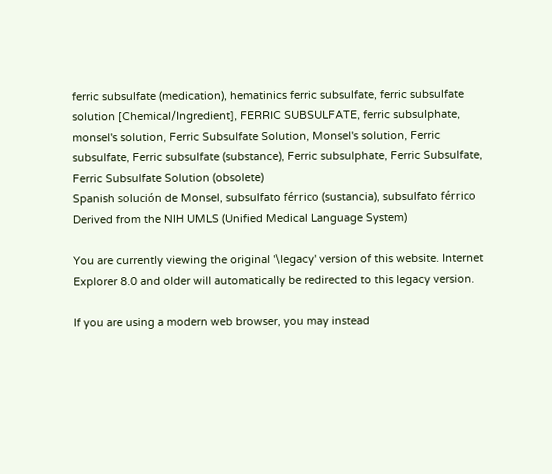ferric subsulfate (medication), hematinics ferric subsulfate, ferric subsulfate solution [Chemical/Ingredient], FERRIC SUBSULFATE, ferric subsulphate, monsel's solution, Ferric Subsulfate Solution, Monsel's solution, Ferric subsulfate, Ferric subsulfate (substance), Ferric subsulphate, Ferric Subsulfate, Ferric Subsulfate Solution (obsolete)
Spanish solución de Monsel, subsulfato férrico (sustancia), subsulfato férrico
Derived from the NIH UMLS (Unified Medical Language System)

You are currently viewing the original '\legacy' version of this website. Internet Explorer 8.0 and older will automatically be redirected to this legacy version.

If you are using a modern web browser, you may instead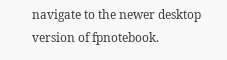navigate to the newer desktop version of fpnotebook.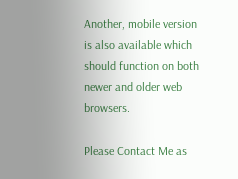Another, mobile version is also available which should function on both newer and older web browsers.

Please Contact Me as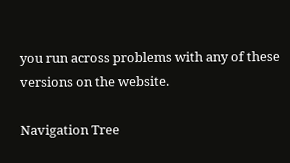you run across problems with any of these versions on the website.

Navigation Tree